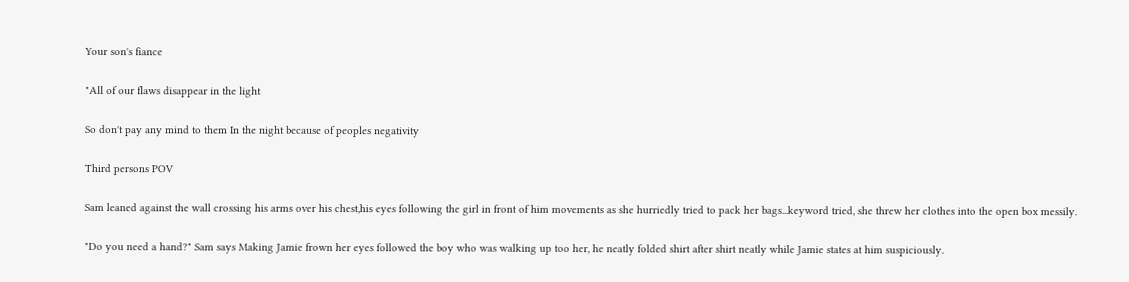Your son's fiance

"All of our flaws disappear in the light

So don't pay any mind to them In the night because of peoples negativity

Third persons POV

Sam leaned against the wall crossing his arms over his chest,his eyes following the girl in front of him movements as she hurriedly tried to pack her bags...keyword tried, she threw her clothes into the open box messily.

"Do you need a hand?" Sam says Making Jamie frown her eyes followed the boy who was walking up too her, he neatly folded shirt after shirt neatly while Jamie states at him suspiciously.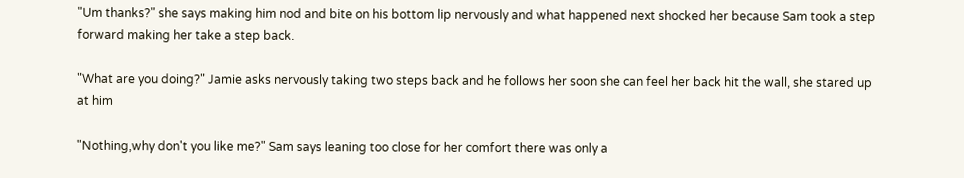"Um thanks?" she says making him nod and bite on his bottom lip nervously and what happened next shocked her because Sam took a step forward making her take a step back.

"What are you doing?" Jamie asks nervously taking two steps back and he follows her soon she can feel her back hit the wall, she stared up at him

"Nothing,why don't you like me?" Sam says leaning too close for her comfort there was only a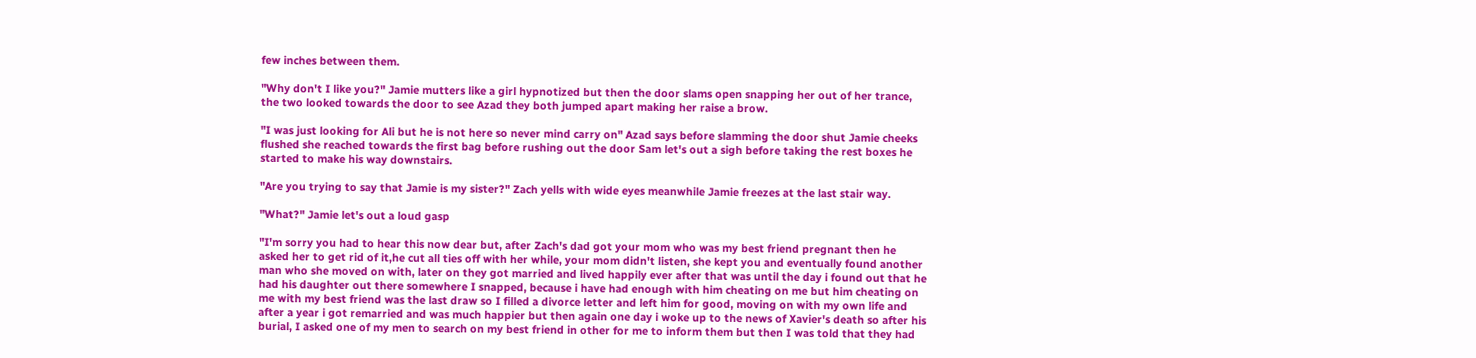few inches between them.

"Why don't I like you?" Jamie mutters like a girl hypnotized but then the door slams open snapping her out of her trance, the two looked towards the door to see Azad they both jumped apart making her raise a brow.

"I was just looking for Ali but he is not here so never mind carry on" Azad says before slamming the door shut Jamie cheeks flushed she reached towards the first bag before rushing out the door Sam let's out a sigh before taking the rest boxes he started to make his way downstairs.

"Are you trying to say that Jamie is my sister?" Zach yells with wide eyes meanwhile Jamie freezes at the last stair way.

"What?" Jamie let's out a loud gasp

"I'm sorry you had to hear this now dear but, after Zach's dad got your mom who was my best friend pregnant then he asked her to get rid of it,he cut all ties off with her while, your mom didn't listen, she kept you and eventually found another man who she moved on with, later on they got married and lived happily ever after that was until the day i found out that he had his daughter out there somewhere I snapped, because i have had enough with him cheating on me but him cheating on me with my best friend was the last draw so I filled a divorce letter and left him for good, moving on with my own life and after a year i got remarried and was much happier but then again one day i woke up to the news of Xavier's death so after his burial, I asked one of my men to search on my best friend in other for me to inform them but then I was told that they had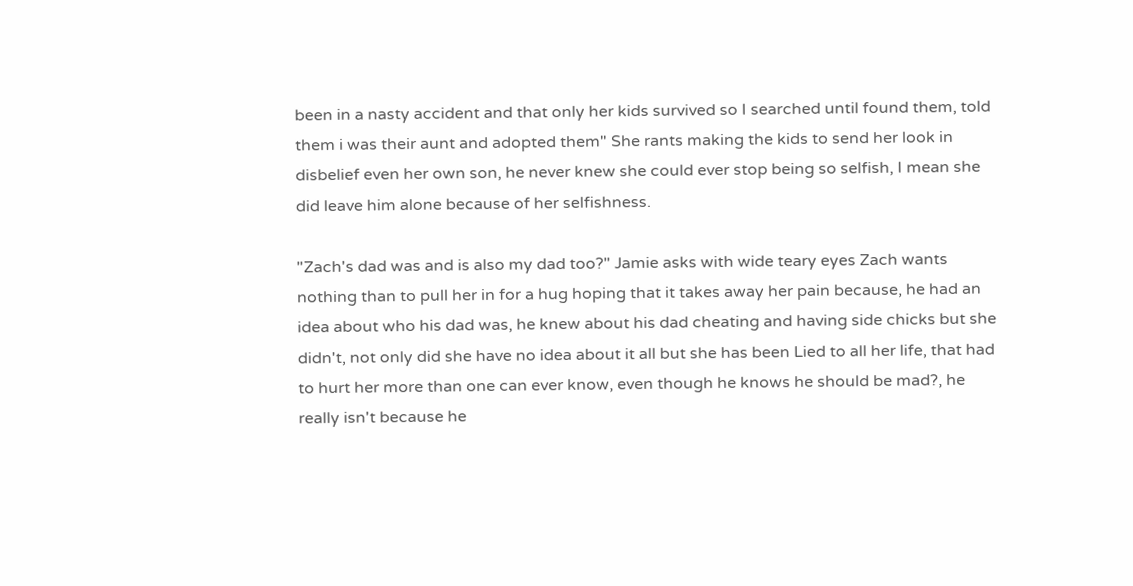been in a nasty accident and that only her kids survived so I searched until found them, told them i was their aunt and adopted them" She rants making the kids to send her look in disbelief even her own son, he never knew she could ever stop being so selfish, I mean she did leave him alone because of her selfishness.

"Zach's dad was and is also my dad too?" Jamie asks with wide teary eyes Zach wants nothing than to pull her in for a hug hoping that it takes away her pain because, he had an idea about who his dad was, he knew about his dad cheating and having side chicks but she didn't, not only did she have no idea about it all but she has been Lied to all her life, that had to hurt her more than one can ever know, even though he knows he should be mad?, he really isn't because he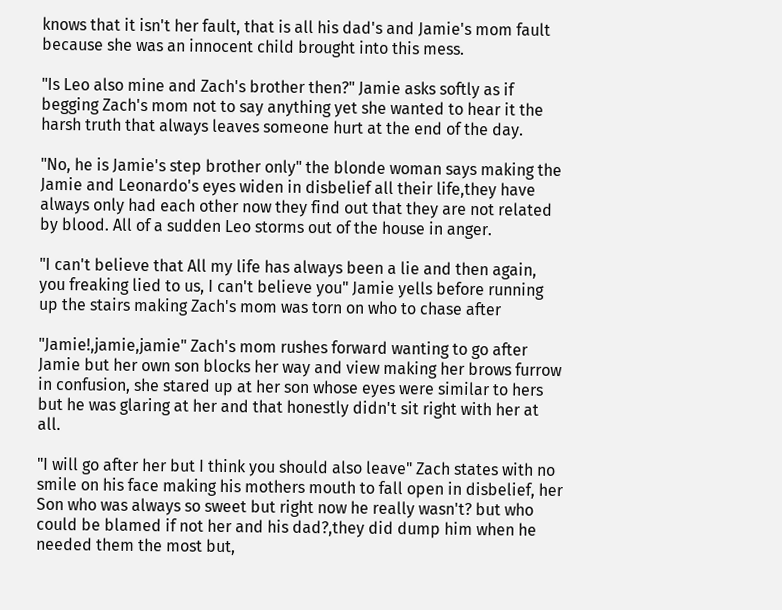knows that it isn't her fault, that is all his dad's and Jamie's mom fault because she was an innocent child brought into this mess.

"Is Leo also mine and Zach's brother then?" Jamie asks softly as if begging Zach's mom not to say anything yet she wanted to hear it the harsh truth that always leaves someone hurt at the end of the day.

"No, he is Jamie's step brother only" the blonde woman says making the Jamie and Leonardo's eyes widen in disbelief all their life,they have always only had each other now they find out that they are not related by blood. All of a sudden Leo storms out of the house in anger.

"I can't believe that All my life has always been a lie and then again, you freaking lied to us, I can't believe you" Jamie yells before running up the stairs making Zach's mom was torn on who to chase after

"Jamie!,jamie,jamie" Zach's mom rushes forward wanting to go after Jamie but her own son blocks her way and view making her brows furrow in confusion, she stared up at her son whose eyes were similar to hers but he was glaring at her and that honestly didn't sit right with her at all.

"I will go after her but I think you should also leave" Zach states with no smile on his face making his mothers mouth to fall open in disbelief, her Son who was always so sweet but right now he really wasn't? but who could be blamed if not her and his dad?,they did dump him when he needed them the most but,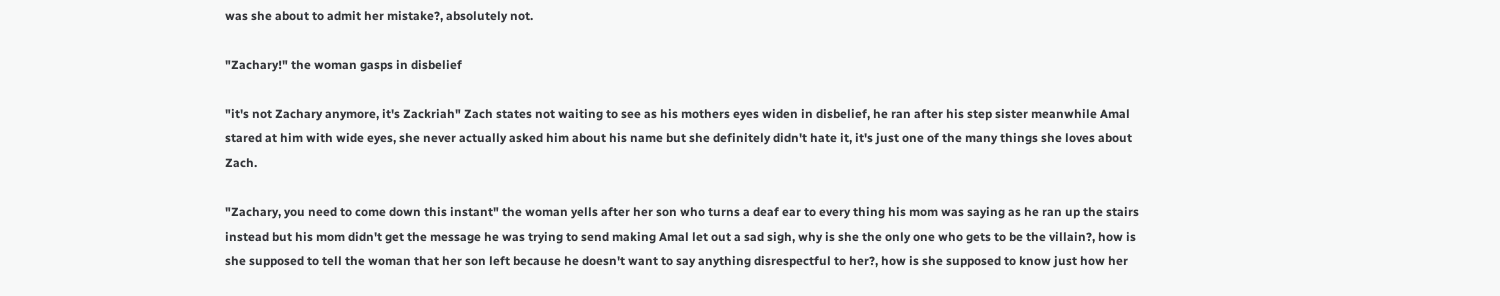was she about to admit her mistake?, absolutely not.

"Zachary!" the woman gasps in disbelief

"it's not Zachary anymore, it's Zackriah" Zach states not waiting to see as his mothers eyes widen in disbelief, he ran after his step sister meanwhile Amal stared at him with wide eyes, she never actually asked him about his name but she definitely didn't hate it, it's just one of the many things she loves about Zach.

"Zachary, you need to come down this instant" the woman yells after her son who turns a deaf ear to every thing his mom was saying as he ran up the stairs instead but his mom didn't get the message he was trying to send making Amal let out a sad sigh, why is she the only one who gets to be the villain?, how is she supposed to tell the woman that her son left because he doesn't want to say anything disrespectful to her?, how is she supposed to know just how her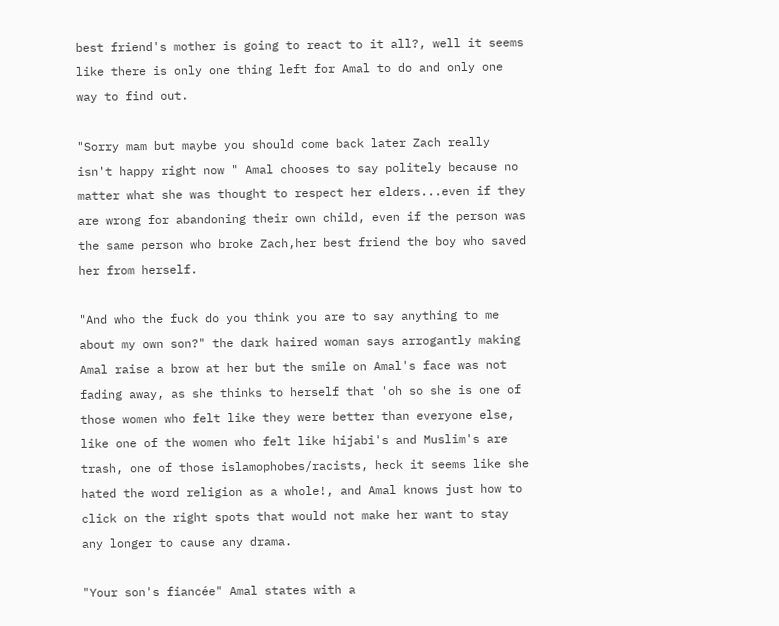best friend's mother is going to react to it all?, well it seems like there is only one thing left for Amal to do and only one way to find out.

"Sorry mam but maybe you should come back later Zach really isn't happy right now " Amal chooses to say politely because no matter what she was thought to respect her elders...even if they are wrong for abandoning their own child, even if the person was the same person who broke Zach,her best friend the boy who saved her from herself.

"And who the fuck do you think you are to say anything to me about my own son?" the dark haired woman says arrogantly making Amal raise a brow at her but the smile on Amal's face was not fading away, as she thinks to herself that 'oh so she is one of those women who felt like they were better than everyone else, like one of the women who felt like hijabi's and Muslim's are trash, one of those islamophobes/racists, heck it seems like she hated the word religion as a whole!, and Amal knows just how to click on the right spots that would not make her want to stay any longer to cause any drama.

"Your son's fiancée" Amal states with a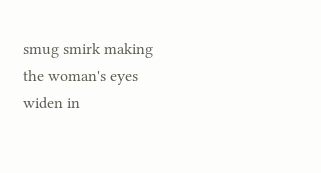smug smirk making the woman's eyes widen in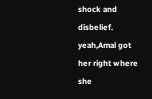shock and disbelief. yeah,Amal got her right where she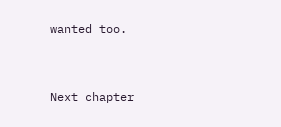wanted too.


Next chapter